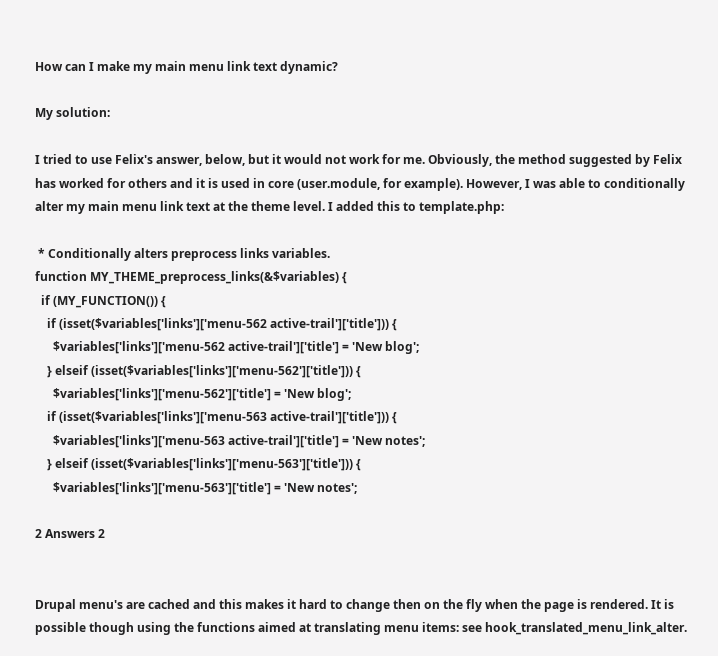How can I make my main menu link text dynamic?

My solution:

I tried to use Felix's answer, below, but it would not work for me. Obviously, the method suggested by Felix has worked for others and it is used in core (user.module, for example). However, I was able to conditionally alter my main menu link text at the theme level. I added this to template.php:

 * Conditionally alters preprocess links variables.
function MY_THEME_preprocess_links(&$variables) {
  if (MY_FUNCTION()) {
    if (isset($variables['links']['menu-562 active-trail']['title'])) {
      $variables['links']['menu-562 active-trail']['title'] = 'New blog';
    } elseif (isset($variables['links']['menu-562']['title'])) {
      $variables['links']['menu-562']['title'] = 'New blog';
    if (isset($variables['links']['menu-563 active-trail']['title'])) {
      $variables['links']['menu-563 active-trail']['title'] = 'New notes';
    } elseif (isset($variables['links']['menu-563']['title'])) {
      $variables['links']['menu-563']['title'] = 'New notes';

2 Answers 2


Drupal menu's are cached and this makes it hard to change then on the fly when the page is rendered. It is possible though using the functions aimed at translating menu items: see hook_translated_menu_link_alter.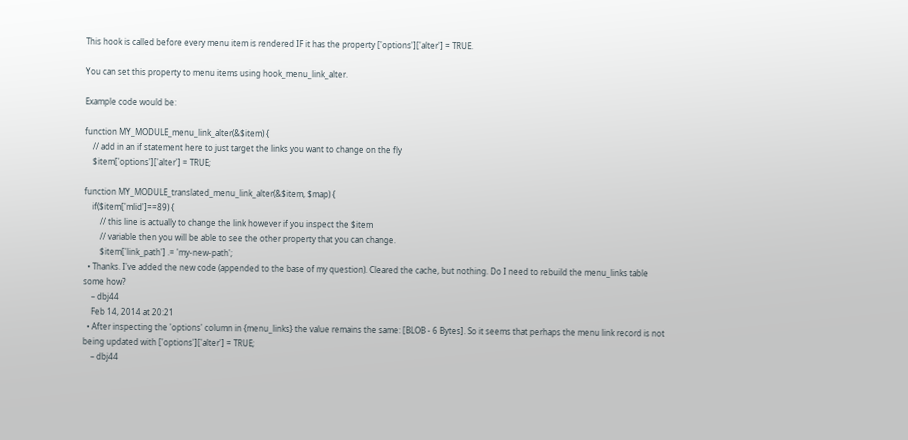This hook is called before every menu item is rendered IF it has the property ['options']['alter'] = TRUE.

You can set this property to menu items using hook_menu_link_alter.

Example code would be:

function MY_MODULE_menu_link_alter(&$item) {
    // add in an if statement here to just target the links you want to change on the fly
    $item['options']['alter'] = TRUE;

function MY_MODULE_translated_menu_link_alter(&$item, $map) {
    if($item['mlid']==89) {
        // this line is actually to change the link however if you inspect the $item
        // variable then you will be able to see the other property that you can change.
        $item['link_path'] .= 'my-new-path';
  • Thanks. I've added the new code (appended to the base of my question). Cleared the cache, but nothing. Do I need to rebuild the menu_links table some how?
    – dbj44
    Feb 14, 2014 at 20:21
  • After inspecting the 'options' column in {menu_links} the value remains the same: [BLOB - 6 Bytes]. So it seems that perhaps the menu link record is not being updated with ['options']['alter'] = TRUE;
    – dbj44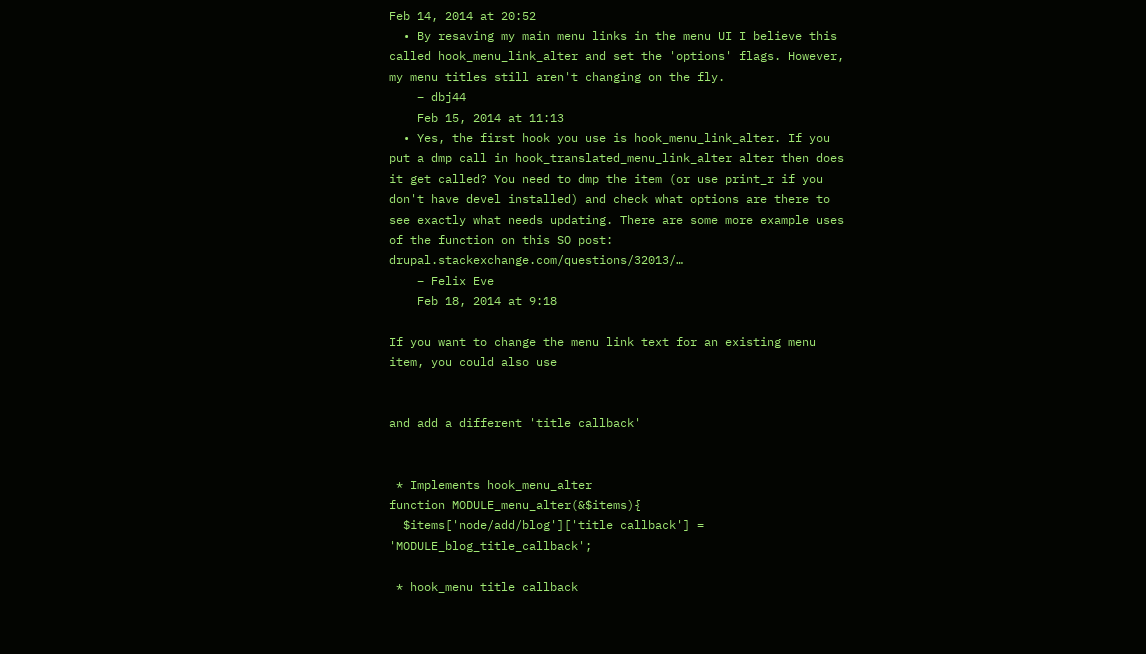Feb 14, 2014 at 20:52
  • By resaving my main menu links in the menu UI I believe this called hook_menu_link_alter and set the 'options' flags. However, my menu titles still aren't changing on the fly.
    – dbj44
    Feb 15, 2014 at 11:13
  • Yes, the first hook you use is hook_menu_link_alter. If you put a dmp call in hook_translated_menu_link_alter alter then does it get called? You need to dmp the item (or use print_r if you don't have devel installed) and check what options are there to see exactly what needs updating. There are some more example uses of the function on this SO post: drupal.stackexchange.com/questions/32013/…
    – Felix Eve
    Feb 18, 2014 at 9:18

If you want to change the menu link text for an existing menu item, you could also use


and add a different 'title callback'


 * Implements hook_menu_alter
function MODULE_menu_alter(&$items){
  $items['node/add/blog']['title callback'] = 'MODULE_blog_title_callback';

 * hook_menu title callback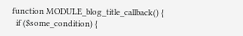function MODULE_blog_title_callback() {
  if ($some_condition) {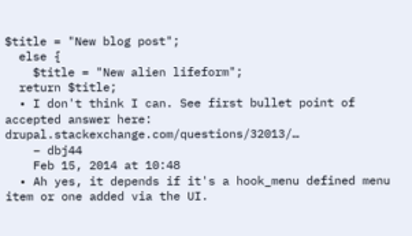$title = "New blog post";
  else {
    $title = "New alien lifeform";
  return $title;
  • I don't think I can. See first bullet point of accepted answer here: drupal.stackexchange.com/questions/32013/…
    – dbj44
    Feb 15, 2014 at 10:48
  • Ah yes, it depends if it's a hook_menu defined menu item or one added via the UI.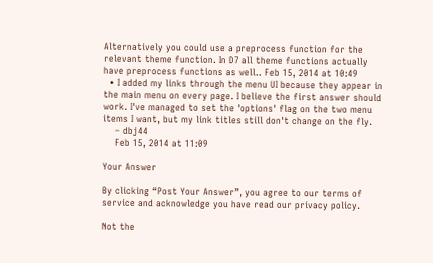Alternatively you could use a preprocess function for the relevant theme function. In D7 all theme functions actually have preprocess functions as well.. Feb 15, 2014 at 10:49
  • I added my links through the menu UI because they appear in the main menu on every page. I believe the first answer should work. I've managed to set the 'options' flag on the two menu items I want, but my link titles still don't change on the fly.
    – dbj44
    Feb 15, 2014 at 11:09

Your Answer

By clicking “Post Your Answer”, you agree to our terms of service and acknowledge you have read our privacy policy.

Not the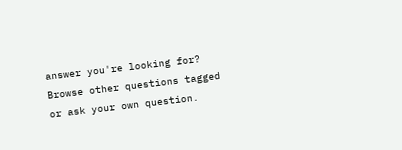answer you're looking for? Browse other questions tagged or ask your own question.